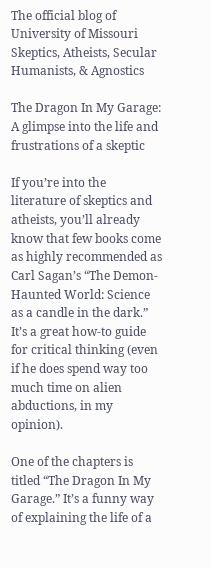The official blog of University of Missouri Skeptics, Atheists, Secular Humanists, & Agnostics

The Dragon In My Garage: A glimpse into the life and frustrations of a skeptic

If you’re into the literature of skeptics and atheists, you’ll already know that few books come as highly recommended as Carl Sagan’s “The Demon-Haunted World: Science as a candle in the dark.” It’s a great how-to guide for critical thinking (even if he does spend way too much time on alien abductions, in my opinion).

One of the chapters is titled “The Dragon In My Garage.” It’s a funny way of explaining the life of a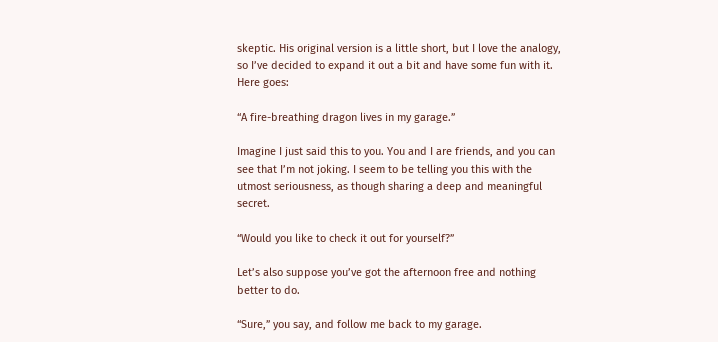skeptic. His original version is a little short, but I love the analogy, so I’ve decided to expand it out a bit and have some fun with it. Here goes:

“A fire-breathing dragon lives in my garage.”

Imagine I just said this to you. You and I are friends, and you can see that I’m not joking. I seem to be telling you this with the utmost seriousness, as though sharing a deep and meaningful secret.

“Would you like to check it out for yourself?”

Let’s also suppose you’ve got the afternoon free and nothing better to do.

“Sure,” you say, and follow me back to my garage.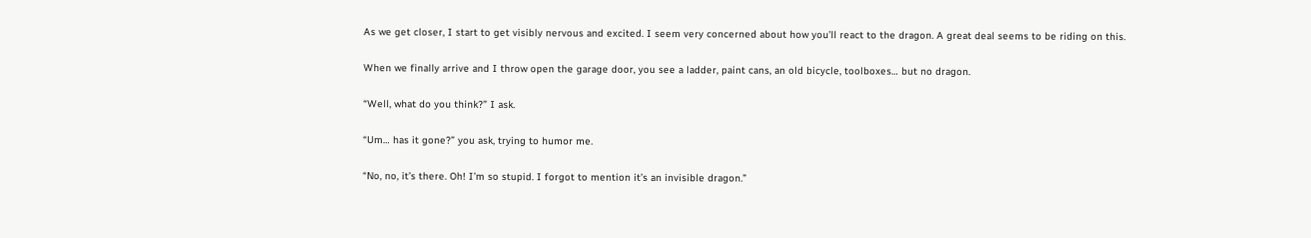As we get closer, I start to get visibly nervous and excited. I seem very concerned about how you’ll react to the dragon. A great deal seems to be riding on this.

When we finally arrive and I throw open the garage door, you see a ladder, paint cans, an old bicycle, toolboxes… but no dragon.

“Well, what do you think?” I ask.

“Um… has it gone?” you ask, trying to humor me.

“No, no, it’s there. Oh! I’m so stupid. I forgot to mention it’s an invisible dragon.”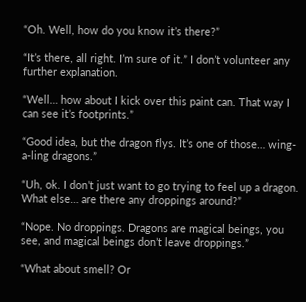“Oh. Well, how do you know it’s there?”

“It’s there, all right. I’m sure of it.” I don’t volunteer any further explanation.

“Well… how about I kick over this paint can. That way I can see it’s footprints.”

“Good idea, but the dragon flys. It’s one of those… wing-a-ling dragons.”

“Uh, ok. I don’t just want to go trying to feel up a dragon. What else… are there any droppings around?”

“Nope. No droppings. Dragons are magical beings, you see, and magical beings don’t leave droppings.”

“What about smell? Or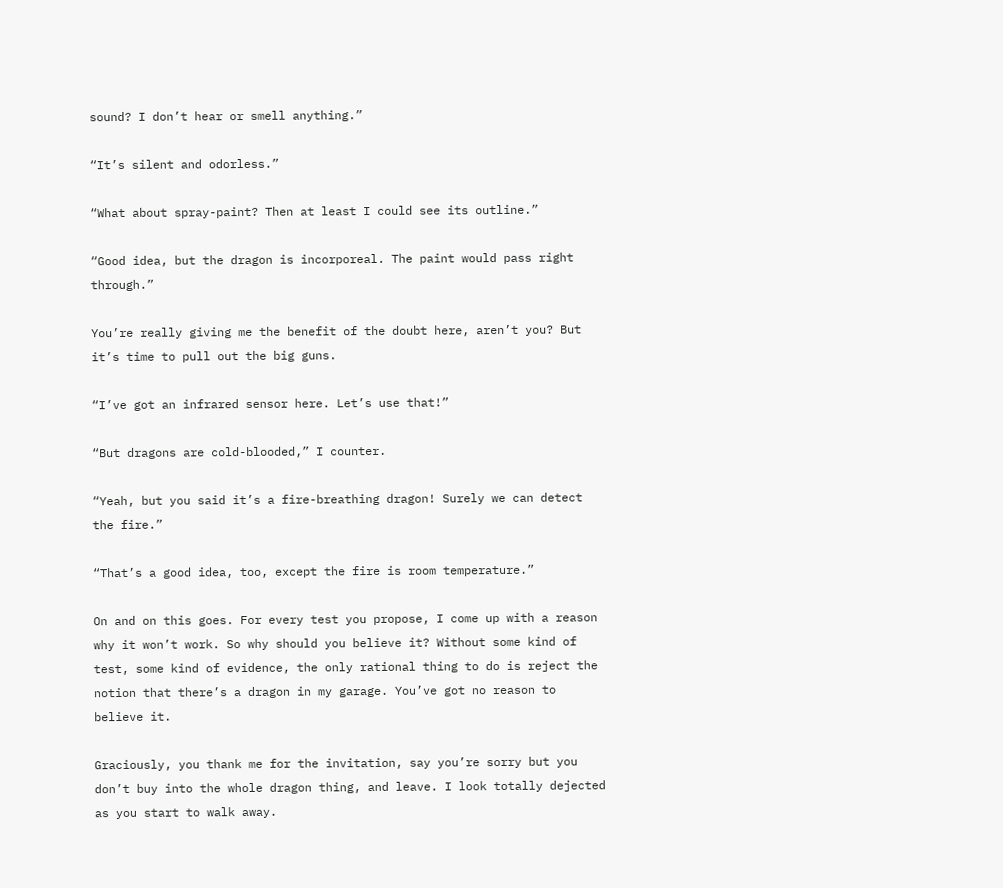sound? I don’t hear or smell anything.”

“It’s silent and odorless.”

“What about spray-paint? Then at least I could see its outline.”

“Good idea, but the dragon is incorporeal. The paint would pass right through.”

You’re really giving me the benefit of the doubt here, aren’t you? But it’s time to pull out the big guns.

“I’ve got an infrared sensor here. Let’s use that!”

“But dragons are cold-blooded,” I counter.

“Yeah, but you said it’s a fire-breathing dragon! Surely we can detect the fire.”

“That’s a good idea, too, except the fire is room temperature.”

On and on this goes. For every test you propose, I come up with a reason why it won’t work. So why should you believe it? Without some kind of test, some kind of evidence, the only rational thing to do is reject the notion that there’s a dragon in my garage. You’ve got no reason to believe it.

Graciously, you thank me for the invitation, say you’re sorry but you don’t buy into the whole dragon thing, and leave. I look totally dejected as you start to walk away.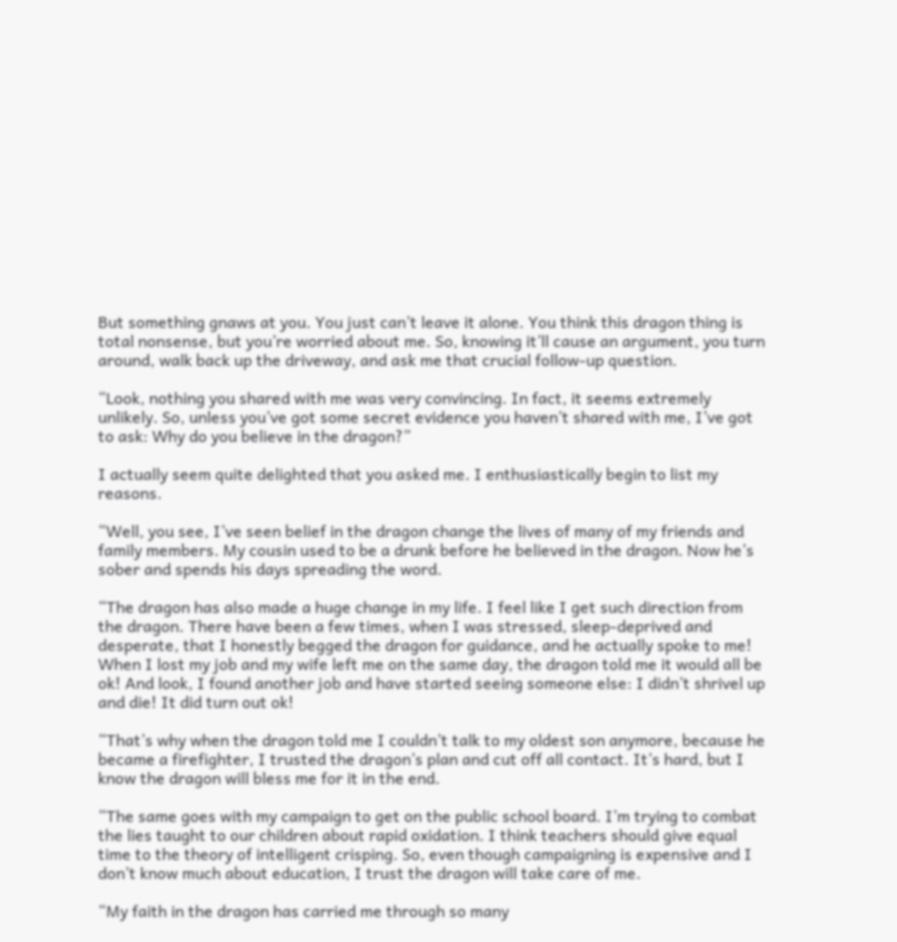But something gnaws at you. You just can’t leave it alone. You think this dragon thing is total nonsense, but you’re worried about me. So, knowing it’ll cause an argument, you turn around, walk back up the driveway, and ask me that crucial follow-up question.

“Look, nothing you shared with me was very convincing. In fact, it seems extremely unlikely. So, unless you’ve got some secret evidence you haven’t shared with me, I’ve got to ask: Why do you believe in the dragon?”

I actually seem quite delighted that you asked me. I enthusiastically begin to list my reasons.

“Well, you see, I’ve seen belief in the dragon change the lives of many of my friends and family members. My cousin used to be a drunk before he believed in the dragon. Now he’s sober and spends his days spreading the word.

“The dragon has also made a huge change in my life. I feel like I get such direction from the dragon. There have been a few times, when I was stressed, sleep-deprived and desperate, that I honestly begged the dragon for guidance, and he actually spoke to me! When I lost my job and my wife left me on the same day, the dragon told me it would all be ok! And look, I found another job and have started seeing someone else: I didn’t shrivel up and die! It did turn out ok!

“That’s why when the dragon told me I couldn’t talk to my oldest son anymore, because he became a firefighter, I trusted the dragon’s plan and cut off all contact. It’s hard, but I know the dragon will bless me for it in the end.

“The same goes with my campaign to get on the public school board. I’m trying to combat the lies taught to our children about rapid oxidation. I think teachers should give equal time to the theory of intelligent crisping. So, even though campaigning is expensive and I don’t know much about education, I trust the dragon will take care of me.

“My faith in the dragon has carried me through so many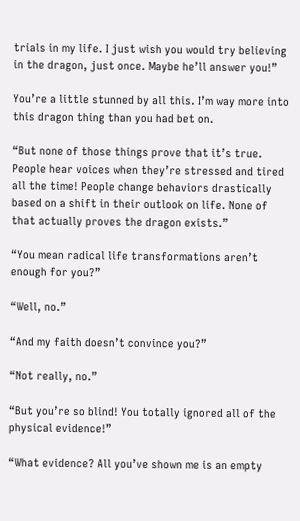trials in my life. I just wish you would try believing in the dragon, just once. Maybe he’ll answer you!”

You’re a little stunned by all this. I’m way more into this dragon thing than you had bet on.

“But none of those things prove that it’s true. People hear voices when they’re stressed and tired all the time! People change behaviors drastically based on a shift in their outlook on life. None of that actually proves the dragon exists.”

“You mean radical life transformations aren’t enough for you?”

“Well, no.”

“And my faith doesn’t convince you?”

“Not really, no.”

“But you’re so blind! You totally ignored all of the physical evidence!”

“What evidence? All you’ve shown me is an empty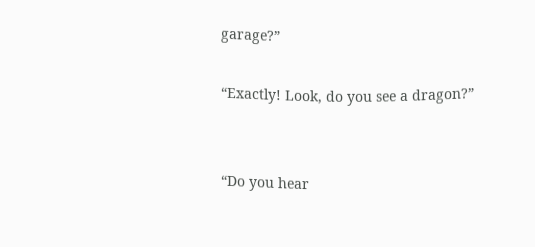garage?”

“Exactly! Look, do you see a dragon?”


“Do you hear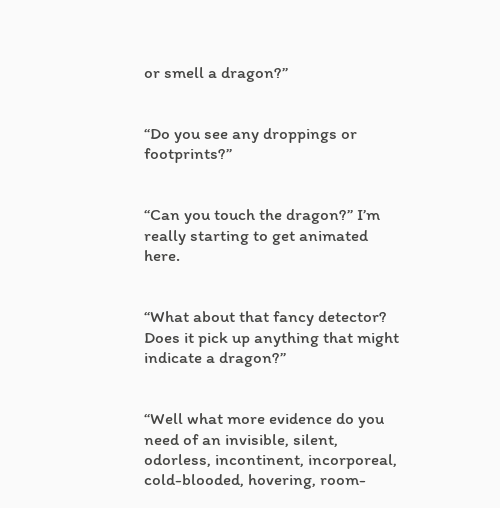or smell a dragon?”


“Do you see any droppings or footprints?”


“Can you touch the dragon?” I’m really starting to get animated here.


“What about that fancy detector? Does it pick up anything that might indicate a dragon?”


“Well what more evidence do you need of an invisible, silent, odorless, incontinent, incorporeal, cold-blooded, hovering, room-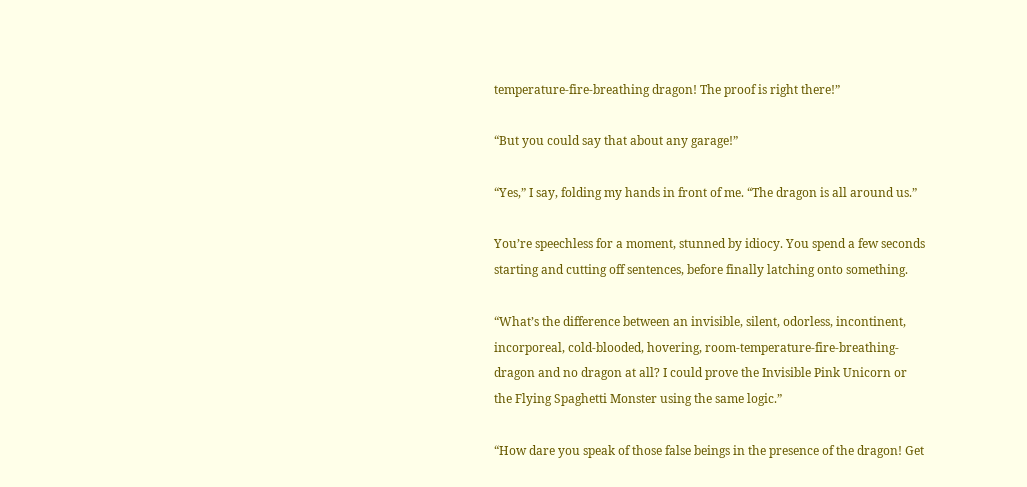temperature-fire-breathing dragon! The proof is right there!”

“But you could say that about any garage!”

“Yes,” I say, folding my hands in front of me. “The dragon is all around us.”

You’re speechless for a moment, stunned by idiocy. You spend a few seconds starting and cutting off sentences, before finally latching onto something.

“What’s the difference between an invisible, silent, odorless, incontinent, incorporeal, cold-blooded, hovering, room-temperature-fire-breathing-dragon and no dragon at all? I could prove the Invisible Pink Unicorn or the Flying Spaghetti Monster using the same logic.”

“How dare you speak of those false beings in the presence of the dragon! Get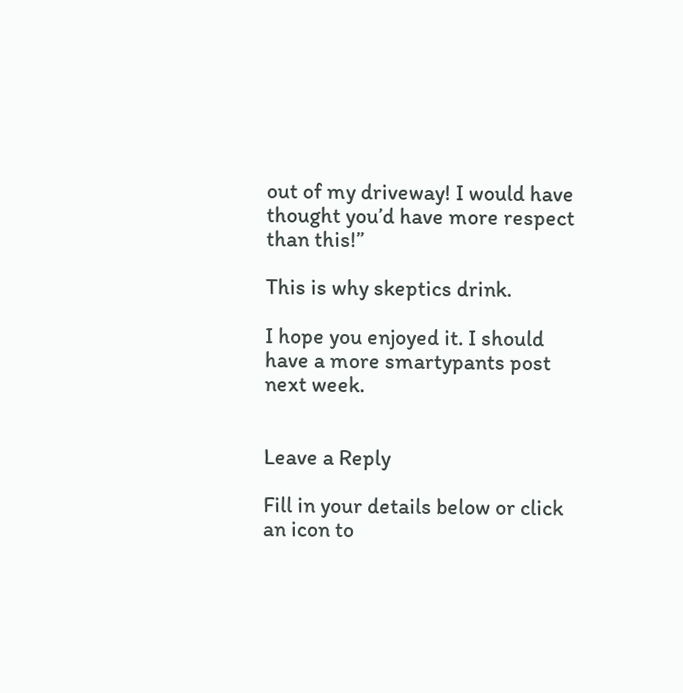out of my driveway! I would have thought you’d have more respect than this!”

This is why skeptics drink.

I hope you enjoyed it. I should have a more smartypants post next week.


Leave a Reply

Fill in your details below or click an icon to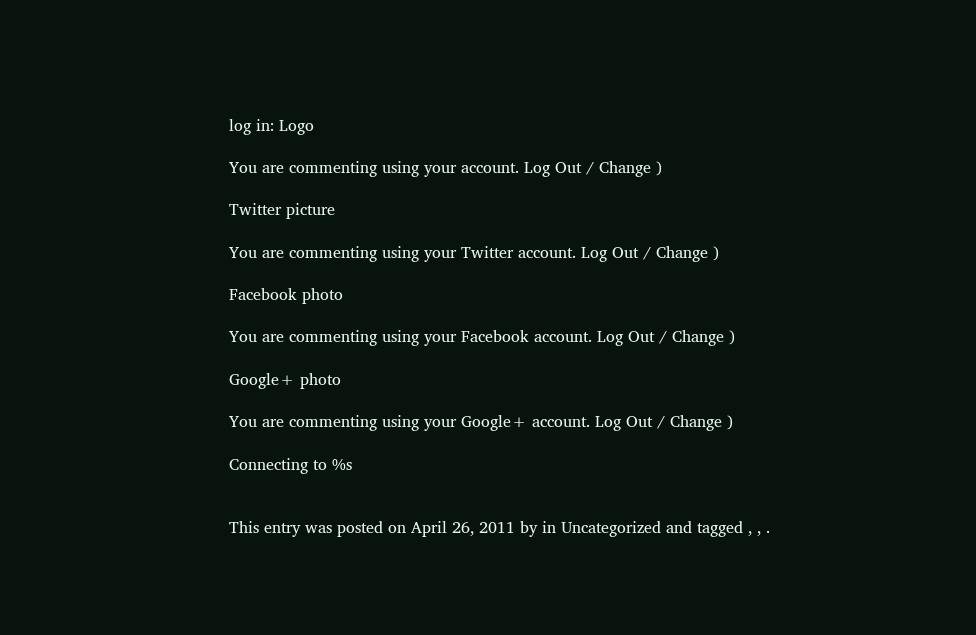log in: Logo

You are commenting using your account. Log Out / Change )

Twitter picture

You are commenting using your Twitter account. Log Out / Change )

Facebook photo

You are commenting using your Facebook account. Log Out / Change )

Google+ photo

You are commenting using your Google+ account. Log Out / Change )

Connecting to %s


This entry was posted on April 26, 2011 by in Uncategorized and tagged , , .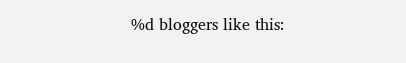%d bloggers like this: